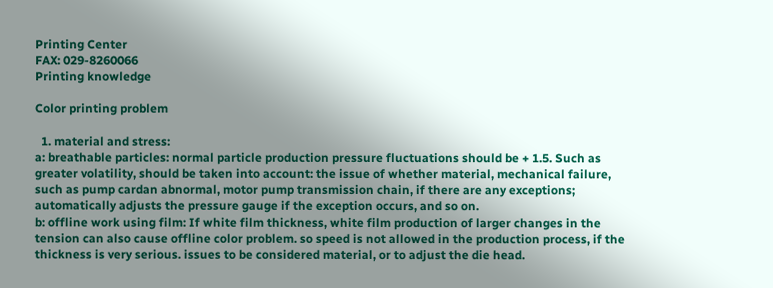Printing Center
FAX: 029-8260066
Printing knowledge

Color printing problem

  1. material and stress:
a: breathable particles: normal particle production pressure fluctuations should be + 1.5. Such as greater volatility, should be taken into account: the issue of whether material, mechanical failure, such as pump cardan abnormal, motor pump transmission chain, if there are any exceptions; automatically adjusts the pressure gauge if the exception occurs, and so on.
b: offline work using film: If white film thickness, white film production of larger changes in the tension can also cause offline color problem. so speed is not allowed in the production process, if the thickness is very serious. issues to be considered material, or to adjust the die head.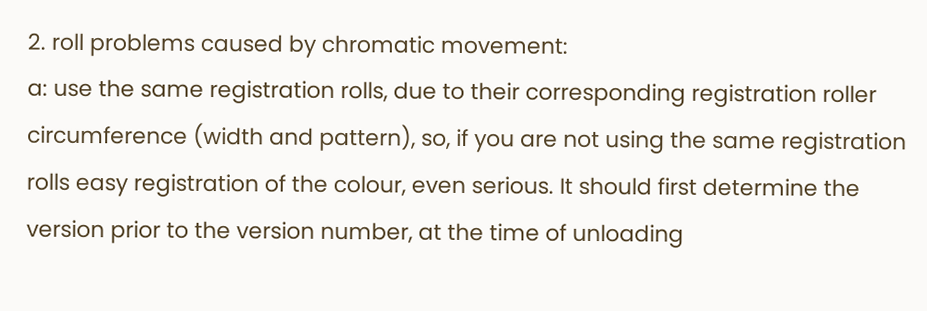2. roll problems caused by chromatic movement:
a: use the same registration rolls, due to their corresponding registration roller circumference (width and pattern), so, if you are not using the same registration rolls easy registration of the colour, even serious. It should first determine the version prior to the version number, at the time of unloading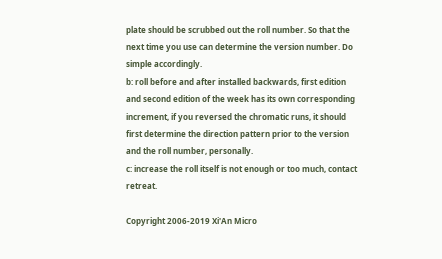plate should be scrubbed out the roll number. So that the next time you use can determine the version number. Do simple accordingly.
b: roll before and after installed backwards, first edition and second edition of the week has its own corresponding increment, if you reversed the chromatic runs, it should first determine the direction pattern prior to the version and the roll number, personally.
c: increase the roll itself is not enough or too much, contact retreat.

Copyright 2006-2019 Xi'An Micro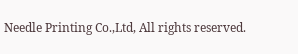Needle Printing Co.,Ltd, All rights reserved.